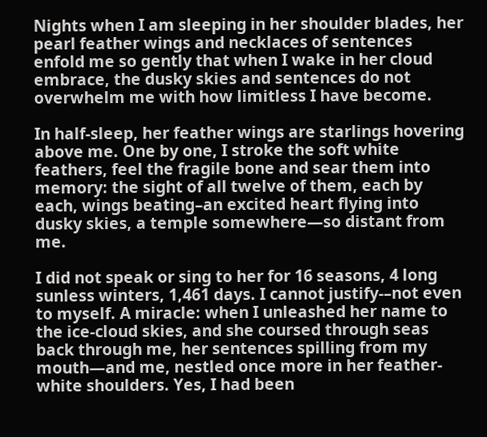Nights when I am sleeping in her shoulder blades, her pearl feather wings and necklaces of sentences enfold me so gently that when I wake in her cloud embrace, the dusky skies and sentences do not overwhelm me with how limitless I have become.

In half-sleep, her feather wings are starlings hovering above me. One by one, I stroke the soft white feathers, feel the fragile bone and sear them into memory: the sight of all twelve of them, each by each, wings beating–an excited heart flying into dusky skies, a temple somewhere—so distant from me.

I did not speak or sing to her for 16 seasons, 4 long sunless winters, 1,461 days. I cannot justify-–not even to myself. A miracle: when I unleashed her name to the ice-cloud skies, and she coursed through seas back through me, her sentences spilling from my mouth—and me, nestled once more in her feather-white shoulders. Yes, I had been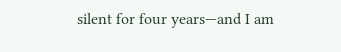silent for four years—and I am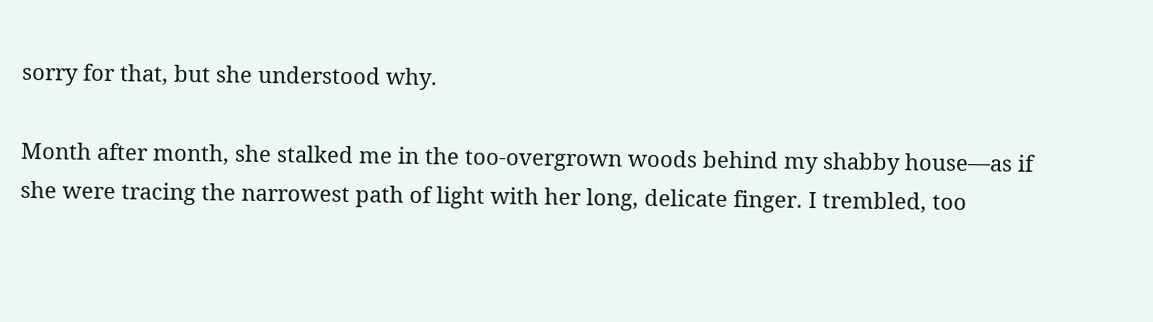sorry for that, but she understood why.

Month after month, she stalked me in the too-overgrown woods behind my shabby house—as if she were tracing the narrowest path of light with her long, delicate finger. I trembled, too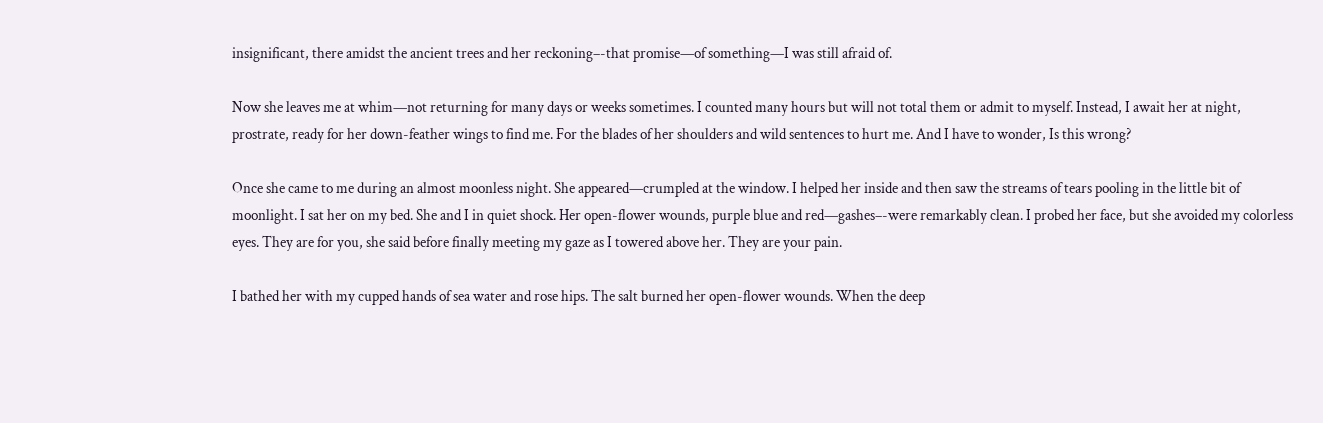insignificant, there amidst the ancient trees and her reckoning–-that promise—of something—I was still afraid of.

Now she leaves me at whim—not returning for many days or weeks sometimes. I counted many hours but will not total them or admit to myself. Instead, I await her at night, prostrate, ready for her down-feather wings to find me. For the blades of her shoulders and wild sentences to hurt me. And I have to wonder, Is this wrong?

Once she came to me during an almost moonless night. She appeared—crumpled at the window. I helped her inside and then saw the streams of tears pooling in the little bit of moonlight. I sat her on my bed. She and I in quiet shock. Her open-flower wounds, purple blue and red—gashes–-were remarkably clean. I probed her face, but she avoided my colorless eyes. They are for you, she said before finally meeting my gaze as I towered above her. They are your pain.

I bathed her with my cupped hands of sea water and rose hips. The salt burned her open-flower wounds. When the deep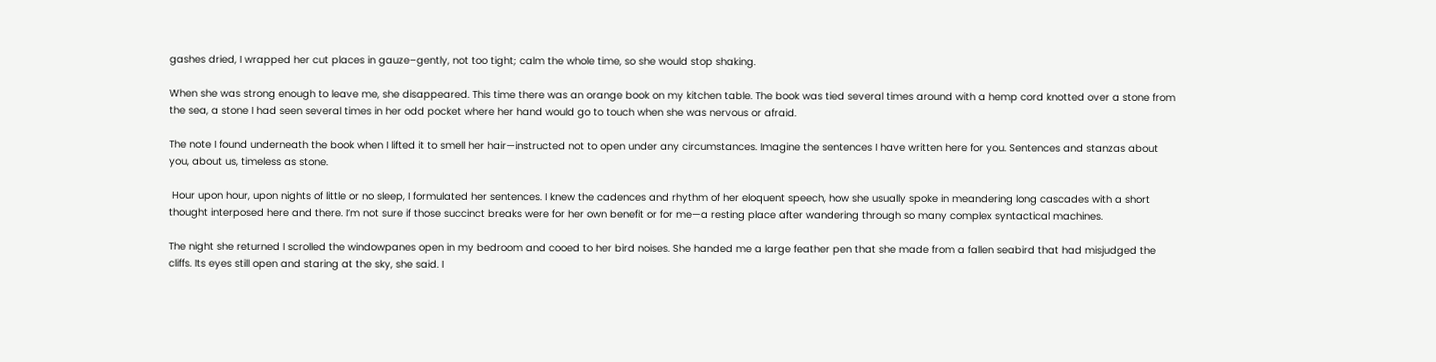gashes dried, I wrapped her cut places in gauze–gently, not too tight; calm the whole time, so she would stop shaking.

When she was strong enough to leave me, she disappeared. This time there was an orange book on my kitchen table. The book was tied several times around with a hemp cord knotted over a stone from the sea, a stone I had seen several times in her odd pocket where her hand would go to touch when she was nervous or afraid.

The note I found underneath the book when I lifted it to smell her hair—instructed not to open under any circumstances. Imagine the sentences I have written here for you. Sentences and stanzas about you, about us, timeless as stone.

 Hour upon hour, upon nights of little or no sleep, I formulated her sentences. I knew the cadences and rhythm of her eloquent speech, how she usually spoke in meandering long cascades with a short thought interposed here and there. I’m not sure if those succinct breaks were for her own benefit or for me—a resting place after wandering through so many complex syntactical machines.

The night she returned I scrolled the windowpanes open in my bedroom and cooed to her bird noises. She handed me a large feather pen that she made from a fallen seabird that had misjudged the cliffs. Its eyes still open and staring at the sky, she said. I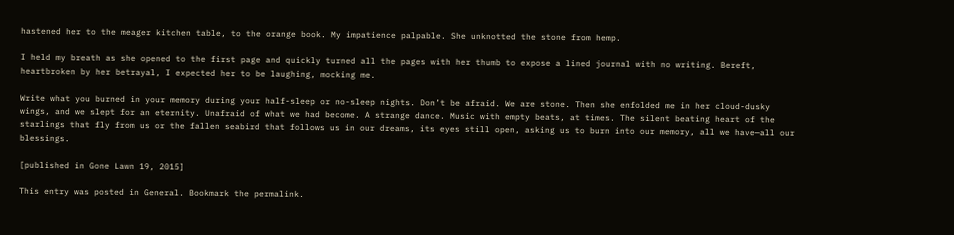hastened her to the meager kitchen table, to the orange book. My impatience palpable. She unknotted the stone from hemp.

I held my breath as she opened to the first page and quickly turned all the pages with her thumb to expose a lined journal with no writing. Bereft, heartbroken by her betrayal, I expected her to be laughing, mocking me.

Write what you burned in your memory during your half-sleep or no-sleep nights. Don’t be afraid. We are stone. Then she enfolded me in her cloud-dusky wings, and we slept for an eternity. Unafraid of what we had become. A strange dance. Music with empty beats, at times. The silent beating heart of the starlings that fly from us or the fallen seabird that follows us in our dreams, its eyes still open, asking us to burn into our memory, all we have—all our blessings.

[published in Gone Lawn 19, 2015]

This entry was posted in General. Bookmark the permalink.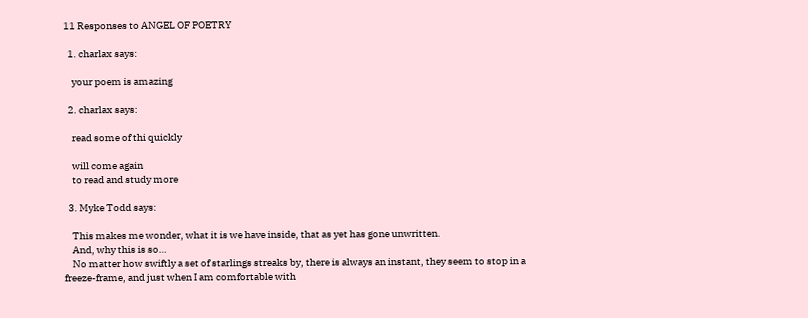11 Responses to ANGEL OF POETRY

  1. charlax says:

    your poem is amazing

  2. charlax says:

    read some of thi quickly

    will come again
    to read and study more

  3. Myke Todd says:

    This makes me wonder, what it is we have inside, that as yet has gone unwritten.
    And, why this is so…
    No matter how swiftly a set of starlings streaks by, there is always an instant, they seem to stop in a freeze-frame, and just when I am comfortable with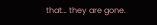that… they are gone.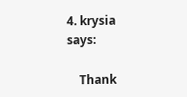4. krysia says:

    Thank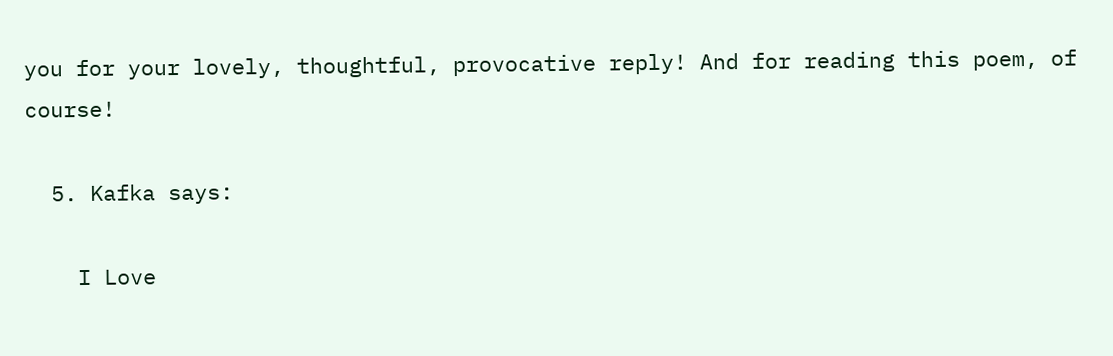you for your lovely, thoughtful, provocative reply! And for reading this poem, of course!

  5. Kafka says:

    I Love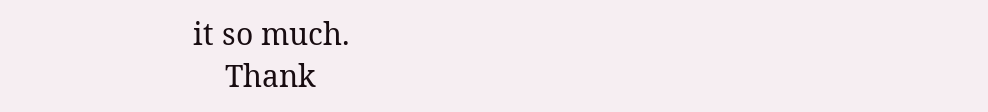it so much.
    Thank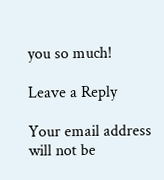you so much!

Leave a Reply

Your email address will not be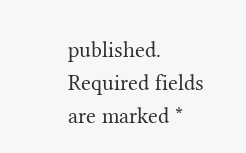published. Required fields are marked *